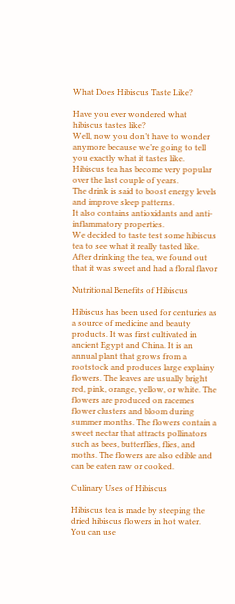What Does Hibiscus Taste Like?

Have you ever wondered what hibiscus tastes like?
Well, now you don’t have to wonder anymore because we’re going to tell you exactly what it tastes like.
Hibiscus tea has become very popular over the last couple of years.
The drink is said to boost energy levels and improve sleep patterns.
It also contains antioxidants and anti-inflammatory properties.
We decided to taste test some hibiscus tea to see what it really tasted like.
After drinking the tea, we found out that it was sweet and had a floral flavor

Nutritional Benefits of Hibiscus

Hibiscus has been used for centuries as a source of medicine and beauty products. It was first cultivated in ancient Egypt and China. It is an annual plant that grows from a rootstock and produces large explainy flowers. The leaves are usually bright red, pink, orange, yellow, or white. The flowers are produced on racemes flower clusters and bloom during summer months. The flowers contain a sweet nectar that attracts pollinators such as bees, butterflies, flies, and moths. The flowers are also edible and can be eaten raw or cooked.

Culinary Uses of Hibiscus

Hibiscus tea is made by steeping the dried hibiscus flowers in hot water. You can use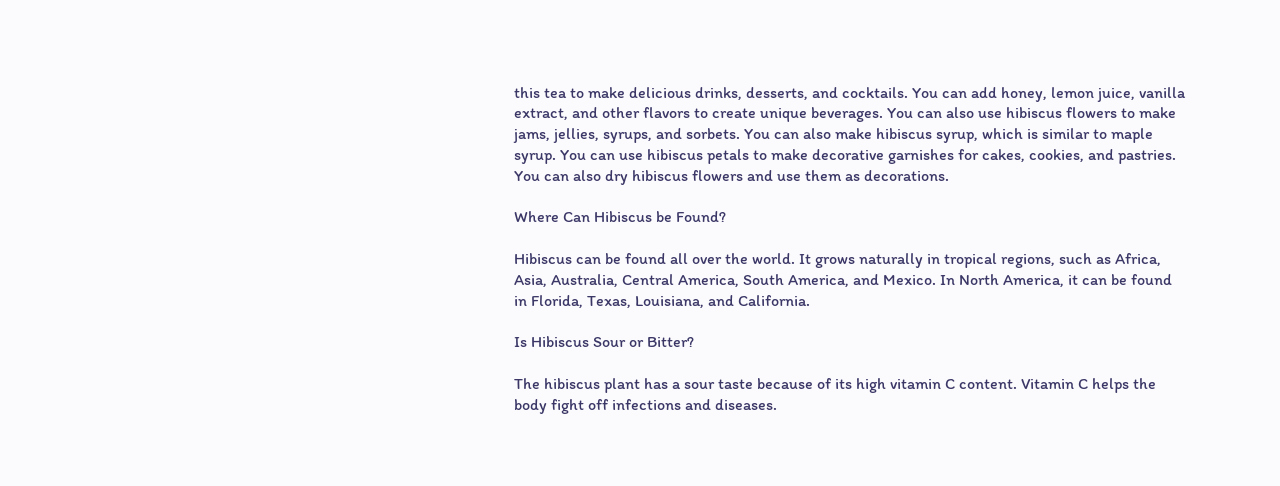this tea to make delicious drinks, desserts, and cocktails. You can add honey, lemon juice, vanilla extract, and other flavors to create unique beverages. You can also use hibiscus flowers to make jams, jellies, syrups, and sorbets. You can also make hibiscus syrup, which is similar to maple syrup. You can use hibiscus petals to make decorative garnishes for cakes, cookies, and pastries. You can also dry hibiscus flowers and use them as decorations.

Where Can Hibiscus be Found?

Hibiscus can be found all over the world. It grows naturally in tropical regions, such as Africa, Asia, Australia, Central America, South America, and Mexico. In North America, it can be found in Florida, Texas, Louisiana, and California.

Is Hibiscus Sour or Bitter?

The hibiscus plant has a sour taste because of its high vitamin C content. Vitamin C helps the body fight off infections and diseases.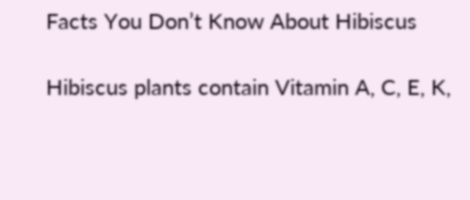Facts You Don’t Know About Hibiscus

Hibiscus plants contain Vitamin A, C, E, K,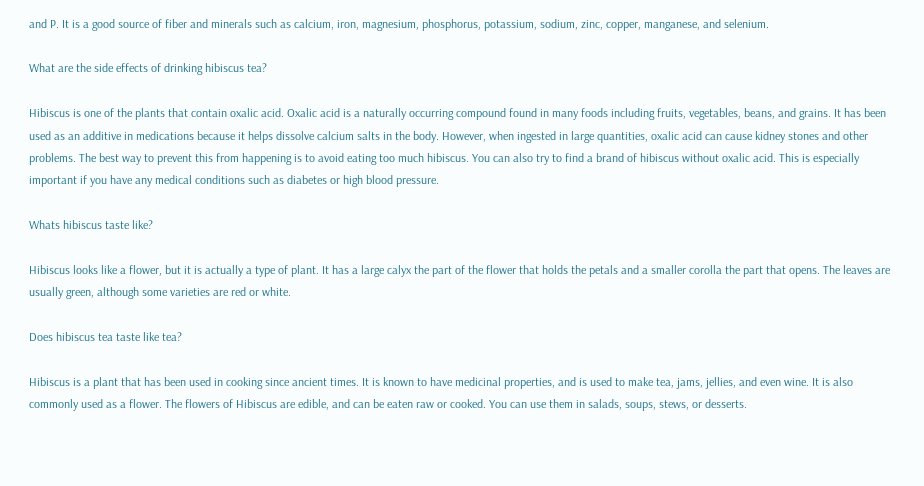and P. It is a good source of fiber and minerals such as calcium, iron, magnesium, phosphorus, potassium, sodium, zinc, copper, manganese, and selenium.

What are the side effects of drinking hibiscus tea?

Hibiscus is one of the plants that contain oxalic acid. Oxalic acid is a naturally occurring compound found in many foods including fruits, vegetables, beans, and grains. It has been used as an additive in medications because it helps dissolve calcium salts in the body. However, when ingested in large quantities, oxalic acid can cause kidney stones and other problems. The best way to prevent this from happening is to avoid eating too much hibiscus. You can also try to find a brand of hibiscus without oxalic acid. This is especially important if you have any medical conditions such as diabetes or high blood pressure.

Whats hibiscus taste like?

Hibiscus looks like a flower, but it is actually a type of plant. It has a large calyx the part of the flower that holds the petals and a smaller corolla the part that opens. The leaves are usually green, although some varieties are red or white.

Does hibiscus tea taste like tea?

Hibiscus is a plant that has been used in cooking since ancient times. It is known to have medicinal properties, and is used to make tea, jams, jellies, and even wine. It is also commonly used as a flower. The flowers of Hibiscus are edible, and can be eaten raw or cooked. You can use them in salads, soups, stews, or desserts.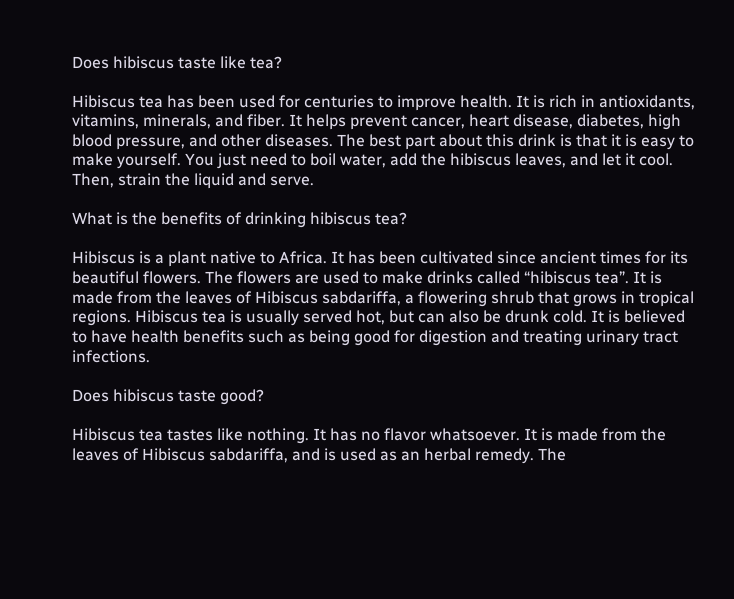Does hibiscus taste like tea?

Hibiscus tea has been used for centuries to improve health. It is rich in antioxidants, vitamins, minerals, and fiber. It helps prevent cancer, heart disease, diabetes, high blood pressure, and other diseases. The best part about this drink is that it is easy to make yourself. You just need to boil water, add the hibiscus leaves, and let it cool. Then, strain the liquid and serve.

What is the benefits of drinking hibiscus tea?

Hibiscus is a plant native to Africa. It has been cultivated since ancient times for its beautiful flowers. The flowers are used to make drinks called “hibiscus tea”. It is made from the leaves of Hibiscus sabdariffa, a flowering shrub that grows in tropical regions. Hibiscus tea is usually served hot, but can also be drunk cold. It is believed to have health benefits such as being good for digestion and treating urinary tract infections.

Does hibiscus taste good?

Hibiscus tea tastes like nothing. It has no flavor whatsoever. It is made from the leaves of Hibiscus sabdariffa, and is used as an herbal remedy. The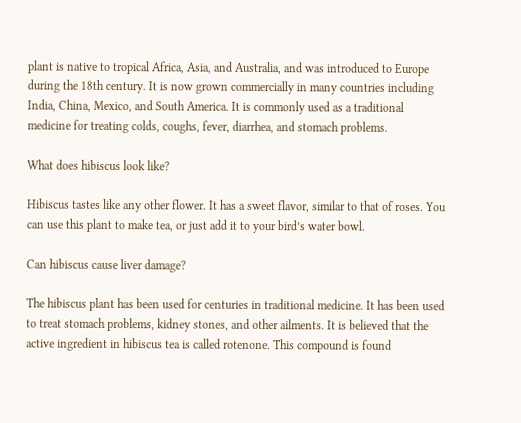plant is native to tropical Africa, Asia, and Australia, and was introduced to Europe during the 18th century. It is now grown commercially in many countries including India, China, Mexico, and South America. It is commonly used as a traditional medicine for treating colds, coughs, fever, diarrhea, and stomach problems.

What does hibiscus look like?

Hibiscus tastes like any other flower. It has a sweet flavor, similar to that of roses. You can use this plant to make tea, or just add it to your bird’s water bowl.

Can hibiscus cause liver damage?

The hibiscus plant has been used for centuries in traditional medicine. It has been used to treat stomach problems, kidney stones, and other ailments. It is believed that the active ingredient in hibiscus tea is called rotenone. This compound is found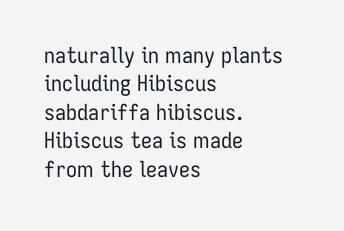naturally in many plants including Hibiscus sabdariffa hibiscus. Hibiscus tea is made from the leaves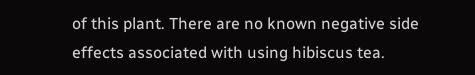of this plant. There are no known negative side effects associated with using hibiscus tea.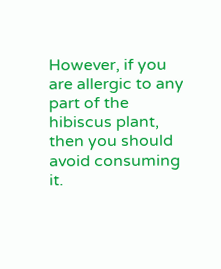However, if you are allergic to any part of the hibiscus plant, then you should avoid consuming it.